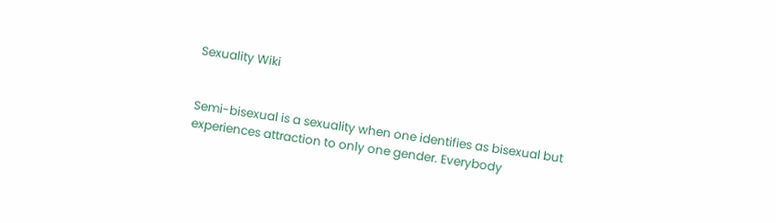Sexuality Wiki


Semi-bisexual is a sexuality when one identifies as bisexual but experiences attraction to only one gender. Everybody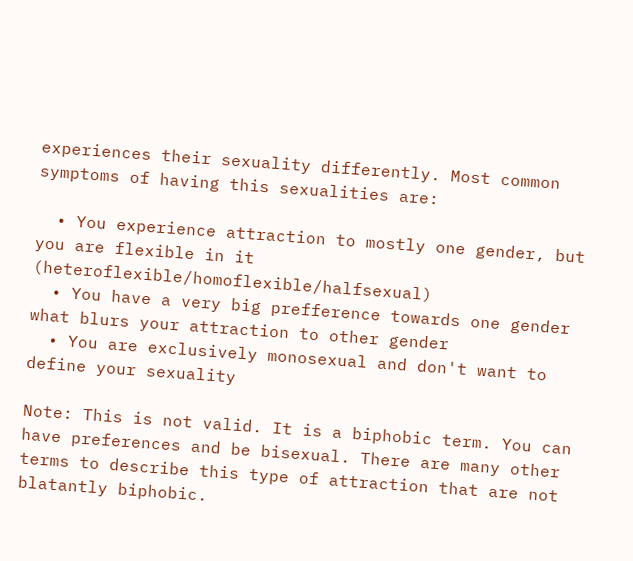experiences their sexuality differently. Most common symptoms of having this sexualities are:

  • You experience attraction to mostly one gender, but you are flexible in it (heteroflexible/homoflexible/halfsexual)
  • You have a very big prefference towards one gender what blurs your attraction to other gender
  • You are exclusively monosexual and don't want to define your sexuality

Note: This is not valid. It is a biphobic term. You can have preferences and be bisexual. There are many other terms to describe this type of attraction that are not blatantly biphobic.